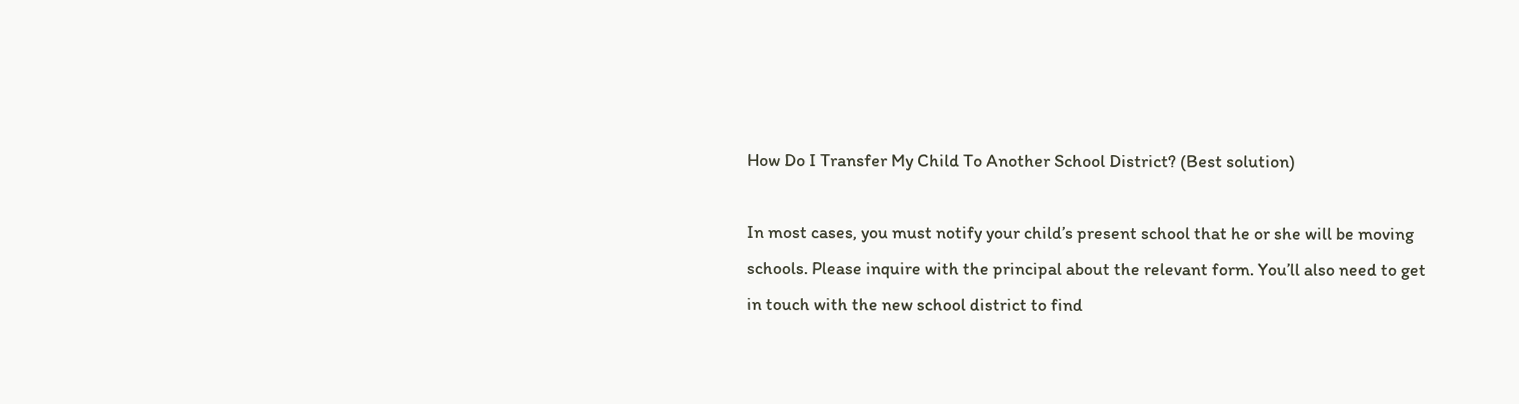How Do I Transfer My Child To Another School District? (Best solution)

In most cases, you must notify your child’s present school that he or she will be moving schools. Please inquire with the principal about the relevant form. You’ll also need to get in touch with the new school district to find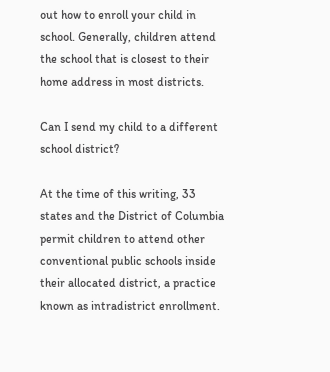out how to enroll your child in school. Generally, children attend the school that is closest to their home address in most districts.

Can I send my child to a different school district?

At the time of this writing, 33 states and the District of Columbia permit children to attend other conventional public schools inside their allocated district, a practice known as intradistrict enrollment.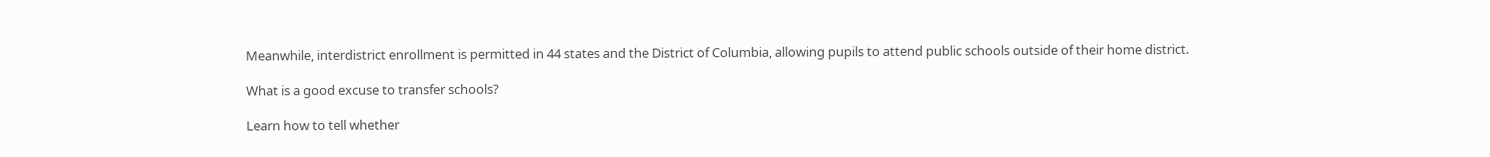Meanwhile, interdistrict enrollment is permitted in 44 states and the District of Columbia, allowing pupils to attend public schools outside of their home district.

What is a good excuse to transfer schools?

Learn how to tell whether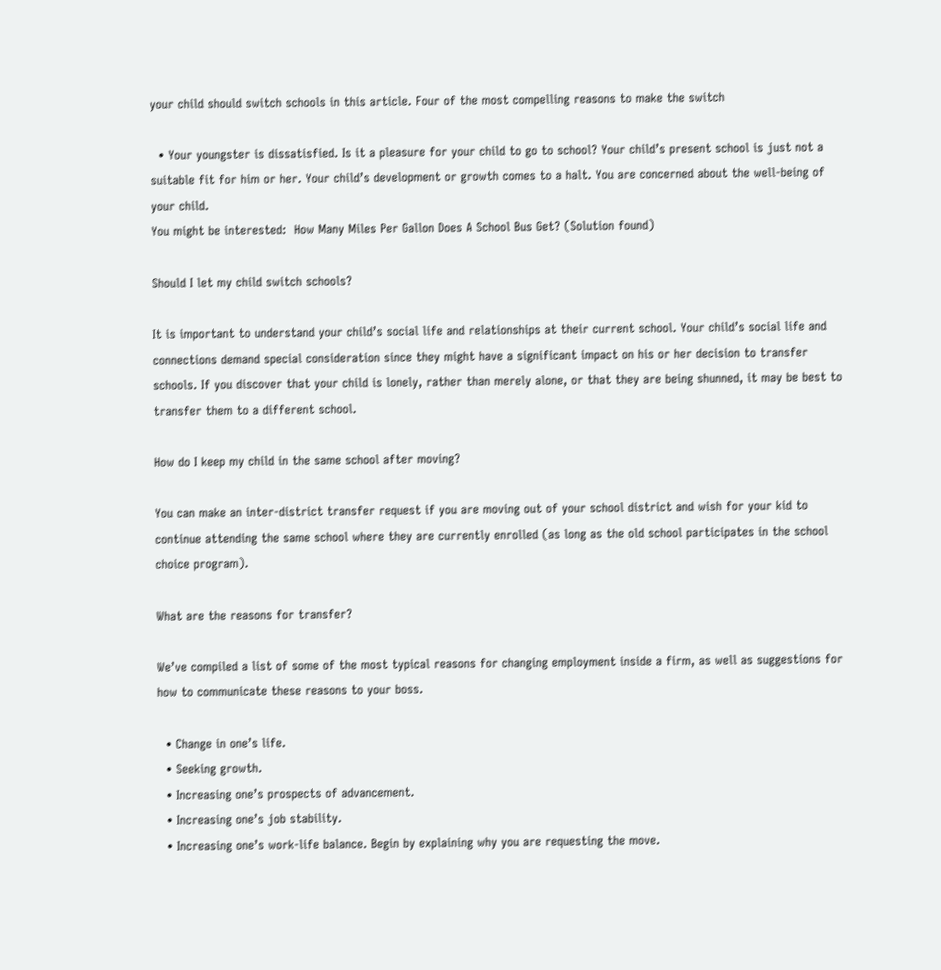your child should switch schools in this article. Four of the most compelling reasons to make the switch

  • Your youngster is dissatisfied. Is it a pleasure for your child to go to school? Your child’s present school is just not a suitable fit for him or her. Your child’s development or growth comes to a halt. You are concerned about the well-being of your child.
You might be interested:  How Many Miles Per Gallon Does A School Bus Get? (Solution found)

Should I let my child switch schools?

It is important to understand your child’s social life and relationships at their current school. Your child’s social life and connections demand special consideration since they might have a significant impact on his or her decision to transfer schools. If you discover that your child is lonely, rather than merely alone, or that they are being shunned, it may be best to transfer them to a different school.

How do I keep my child in the same school after moving?

You can make an inter-district transfer request if you are moving out of your school district and wish for your kid to continue attending the same school where they are currently enrolled (as long as the old school participates in the school choice program).

What are the reasons for transfer?

We’ve compiled a list of some of the most typical reasons for changing employment inside a firm, as well as suggestions for how to communicate these reasons to your boss.

  • Change in one’s life.
  • Seeking growth.
  • Increasing one’s prospects of advancement.
  • Increasing one’s job stability.
  • Increasing one’s work-life balance. Begin by explaining why you are requesting the move.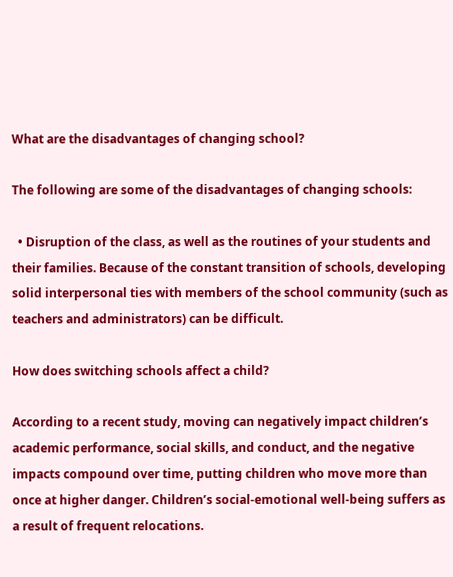What are the disadvantages of changing school?

The following are some of the disadvantages of changing schools:

  • Disruption of the class, as well as the routines of your students and their families. Because of the constant transition of schools, developing solid interpersonal ties with members of the school community (such as teachers and administrators) can be difficult.

How does switching schools affect a child?

According to a recent study, moving can negatively impact children’s academic performance, social skills, and conduct, and the negative impacts compound over time, putting children who move more than once at higher danger. Children’s social-emotional well-being suffers as a result of frequent relocations.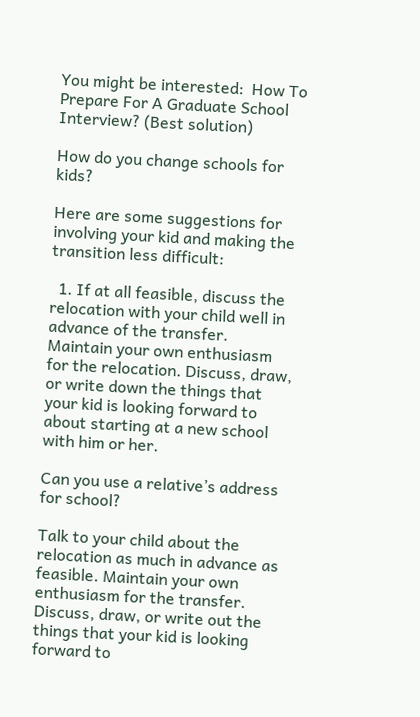You might be interested:  How To Prepare For A Graduate School Interview? (Best solution)

How do you change schools for kids?

Here are some suggestions for involving your kid and making the transition less difficult:

  1. If at all feasible, discuss the relocation with your child well in advance of the transfer. Maintain your own enthusiasm for the relocation. Discuss, draw, or write down the things that your kid is looking forward to about starting at a new school with him or her.

Can you use a relative’s address for school?

Talk to your child about the relocation as much in advance as feasible. Maintain your own enthusiasm for the transfer. Discuss, draw, or write out the things that your kid is looking forward to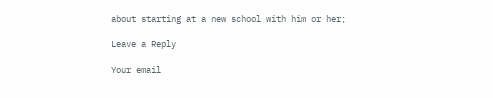about starting at a new school with him or her;

Leave a Reply

Your email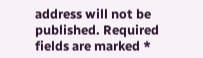address will not be published. Required fields are marked *